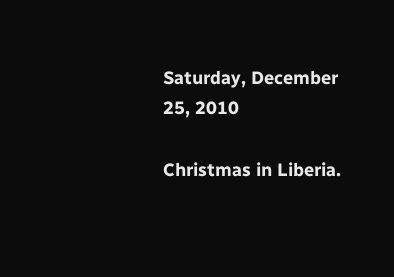Saturday, December 25, 2010

Christmas in Liberia.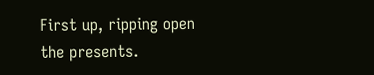First up, ripping open the presents.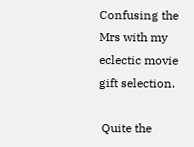Confusing the Mrs with my eclectic movie gift selection.

 Quite the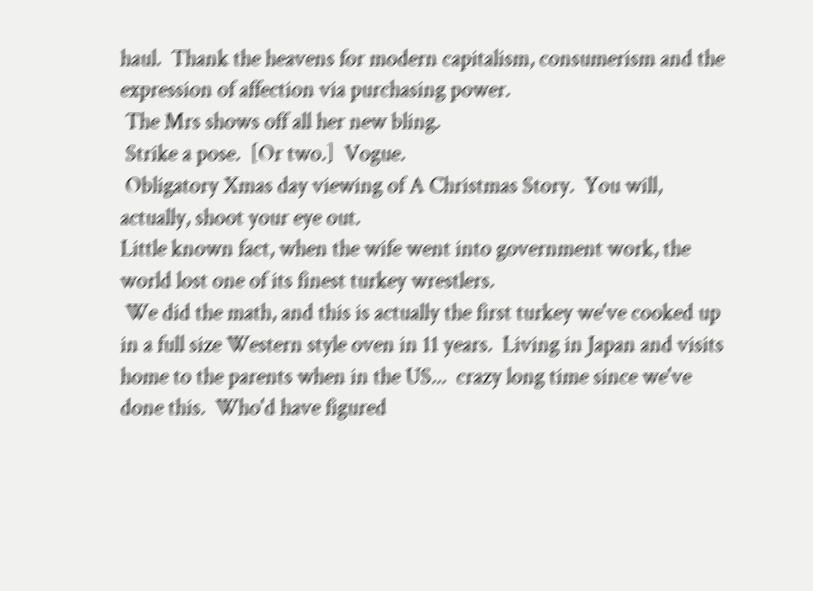haul.  Thank the heavens for modern capitalism, consumerism and the expression of affection via purchasing power.
 The Mrs shows off all her new bling.
 Strike a pose.  [Or two.]  Vogue.
 Obligatory Xmas day viewing of A Christmas Story.  You will, actually, shoot your eye out.
Little known fact, when the wife went into government work, the world lost one of its finest turkey wrestlers.
 We did the math, and this is actually the first turkey we've cooked up in a full size Western style oven in 11 years.  Living in Japan and visits home to the parents when in the US...  crazy long time since we've done this.  Who'd have figured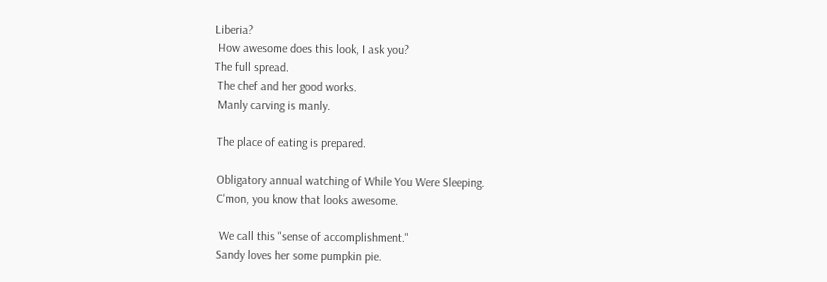Liberia?
 How awesome does this look, I ask you?
The full spread.
 The chef and her good works.
 Manly carving is manly.

 The place of eating is prepared.

 Obligatory annual watching of While You Were Sleeping.
 C'mon, you know that looks awesome.

  We call this "sense of accomplishment."
 Sandy loves her some pumpkin pie.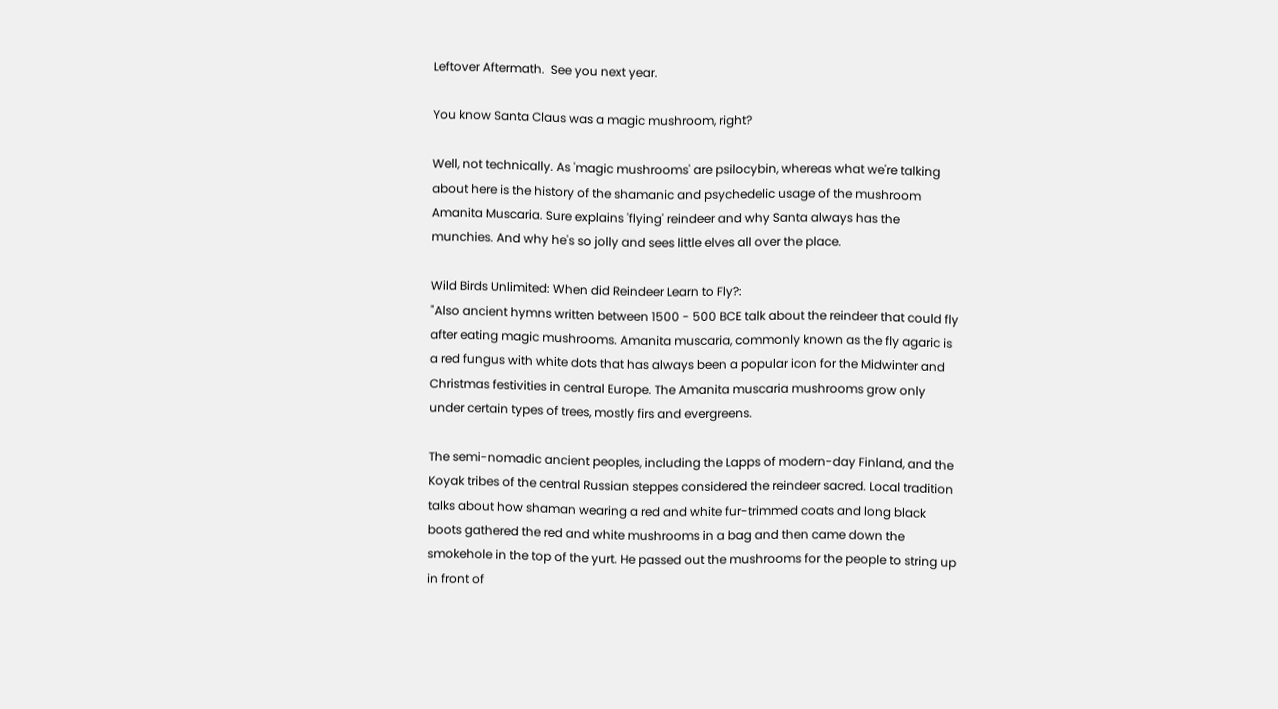Leftover Aftermath.  See you next year.

You know Santa Claus was a magic mushroom, right?

Well, not technically. As 'magic mushrooms' are psilocybin, whereas what we're talking about here is the history of the shamanic and psychedelic usage of the mushroom Amanita Muscaria. Sure explains 'flying' reindeer and why Santa always has the munchies. And why he's so jolly and sees little elves all over the place.

Wild Birds Unlimited: When did Reindeer Learn to Fly?:
"Also ancient hymns written between 1500 - 500 BCE talk about the reindeer that could fly after eating magic mushrooms. Amanita muscaria, commonly known as the fly agaric is a red fungus with white dots that has always been a popular icon for the Midwinter and Christmas festivities in central Europe. The Amanita muscaria mushrooms grow only under certain types of trees, mostly firs and evergreens.

The semi-nomadic ancient peoples, including the Lapps of modern-day Finland, and the Koyak tribes of the central Russian steppes considered the reindeer sacred. Local tradition talks about how shaman wearing a red and white fur-trimmed coats and long black boots gathered the red and white mushrooms in a bag and then came down the smokehole in the top of the yurt. He passed out the mushrooms for the people to string up in front of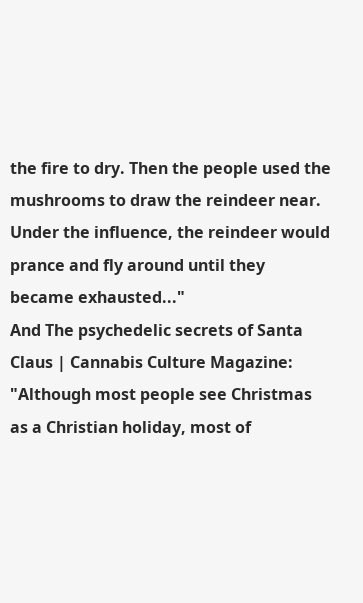the fire to dry. Then the people used the mushrooms to draw the reindeer near. Under the influence, the reindeer would prance and fly around until they became exhausted..."
And The psychedelic secrets of Santa Claus | Cannabis Culture Magazine:
"Although most people see Christmas as a Christian holiday, most of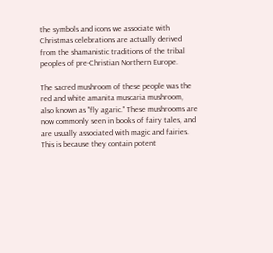the symbols and icons we associate with Christmas celebrations are actually derived from the shamanistic traditions of the tribal peoples of pre-Christian Northern Europe.

The sacred mushroom of these people was the red and white amanita muscaria mushroom, also known as "fly agaric." These mushrooms are now commonly seen in books of fairy tales, and are usually associated with magic and fairies. This is because they contain potent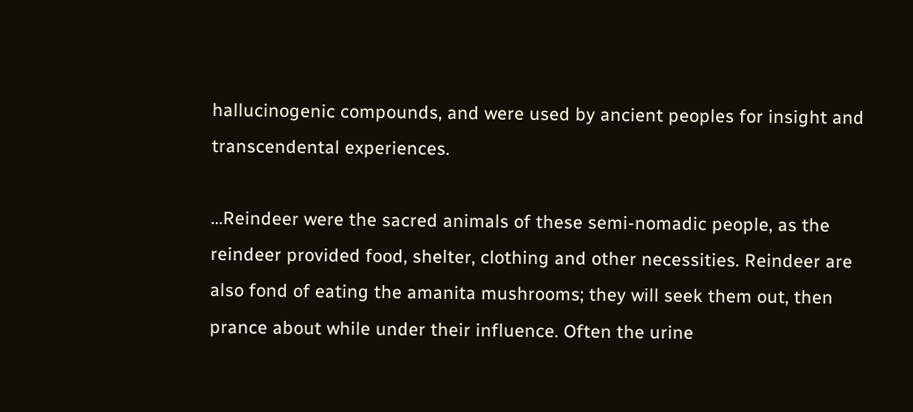hallucinogenic compounds, and were used by ancient peoples for insight and transcendental experiences.

...Reindeer were the sacred animals of these semi-nomadic people, as the reindeer provided food, shelter, clothing and other necessities. Reindeer are also fond of eating the amanita mushrooms; they will seek them out, then prance about while under their influence. Often the urine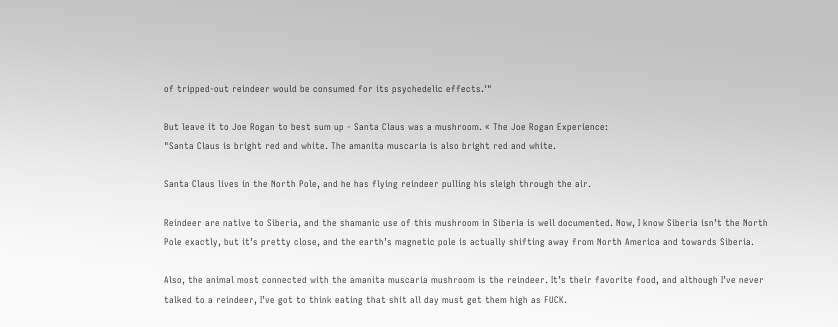of tripped-out reindeer would be consumed for its psychedelic effects.'"

But leave it to Joe Rogan to best sum up - Santa Claus was a mushroom. « The Joe Rogan Experience:
"Santa Claus is bright red and white. The amanita muscaria is also bright red and white.

Santa Claus lives in the North Pole, and he has flying reindeer pulling his sleigh through the air.

Reindeer are native to Siberia, and the shamanic use of this mushroom in Siberia is well documented. Now, I know Siberia isn’t the North Pole exactly, but it’s pretty close, and the earth’s magnetic pole is actually shifting away from North America and towards Siberia.

Also, the animal most connected with the amanita muscaria mushroom is the reindeer. It’s their favorite food, and although I’ve never talked to a reindeer, I’ve got to think eating that shit all day must get them high as FUCK.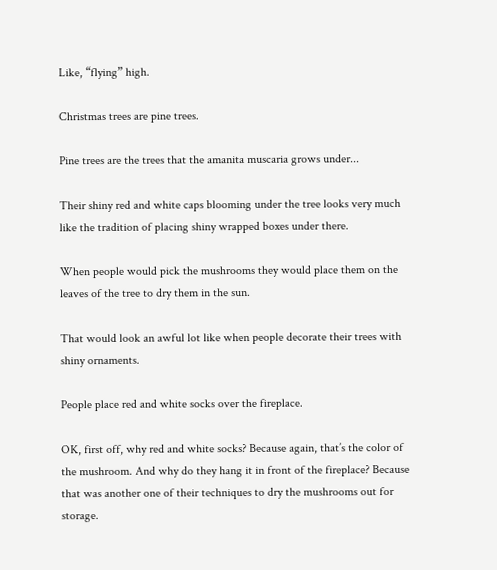Like, “flying” high.

Christmas trees are pine trees.

Pine trees are the trees that the amanita muscaria grows under...

Their shiny red and white caps blooming under the tree looks very much like the tradition of placing shiny wrapped boxes under there.

When people would pick the mushrooms they would place them on the leaves of the tree to dry them in the sun.

That would look an awful lot like when people decorate their trees with shiny ornaments.

People place red and white socks over the fireplace.

OK, first off, why red and white socks? Because again, that’s the color of the mushroom. And why do they hang it in front of the fireplace? Because that was another one of their techniques to dry the mushrooms out for storage.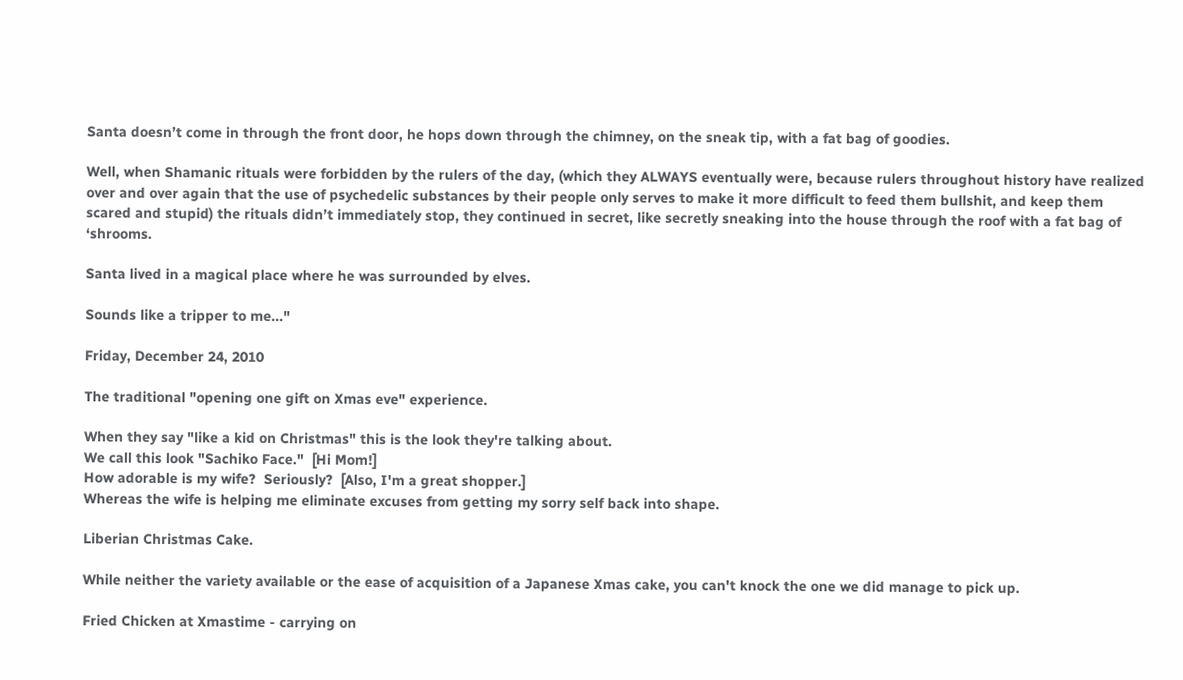Santa doesn’t come in through the front door, he hops down through the chimney, on the sneak tip, with a fat bag of goodies.

Well, when Shamanic rituals were forbidden by the rulers of the day, (which they ALWAYS eventually were, because rulers throughout history have realized over and over again that the use of psychedelic substances by their people only serves to make it more difficult to feed them bullshit, and keep them scared and stupid) the rituals didn’t immediately stop, they continued in secret, like secretly sneaking into the house through the roof with a fat bag of ‘shrooms.

Santa lived in a magical place where he was surrounded by elves.

Sounds like a tripper to me..."

Friday, December 24, 2010

The traditional "opening one gift on Xmas eve" experience.

When they say "like a kid on Christmas" this is the look they're talking about.
We call this look "Sachiko Face."  [Hi Mom!]
How adorable is my wife?  Seriously?  [Also, I'm a great shopper.]
Whereas the wife is helping me eliminate excuses from getting my sorry self back into shape.

Liberian Christmas Cake.

While neither the variety available or the ease of acquisition of a Japanese Xmas cake, you can't knock the one we did manage to pick up.

Fried Chicken at Xmastime - carrying on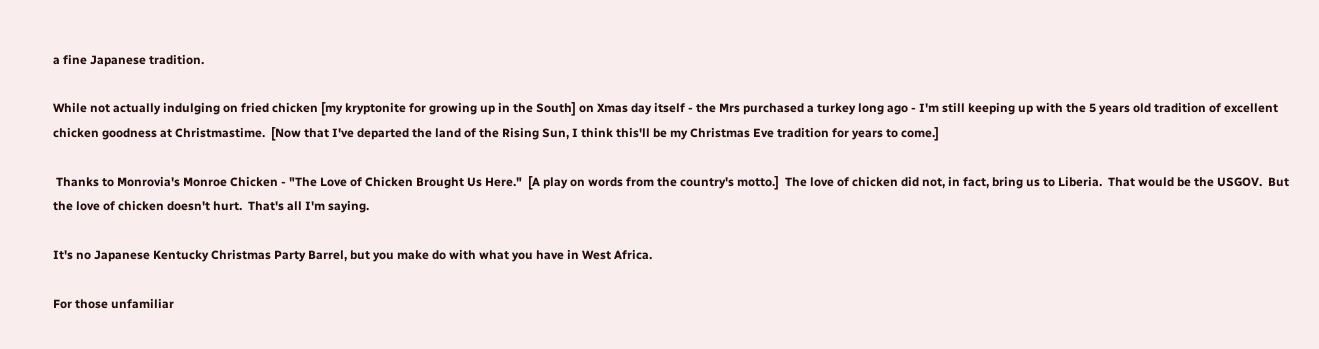a fine Japanese tradition.

While not actually indulging on fried chicken [my kryptonite for growing up in the South] on Xmas day itself - the Mrs purchased a turkey long ago - I'm still keeping up with the 5 years old tradition of excellent chicken goodness at Christmastime.  [Now that I've departed the land of the Rising Sun, I think this'll be my Christmas Eve tradition for years to come.]

 Thanks to Monrovia's Monroe Chicken - "The Love of Chicken Brought Us Here."  [A play on words from the country's motto.]  The love of chicken did not, in fact, bring us to Liberia.  That would be the USGOV.  But the love of chicken doesn't hurt.  That's all I'm saying.

It's no Japanese Kentucky Christmas Party Barrel, but you make do with what you have in West Africa.

For those unfamiliar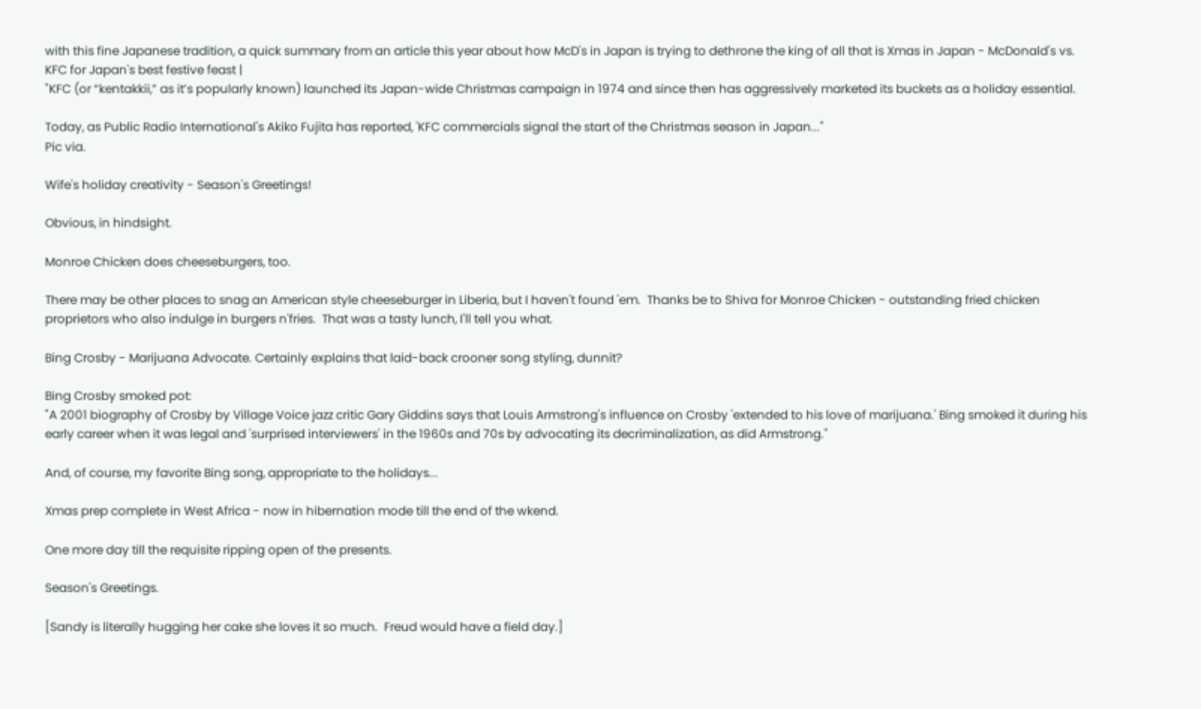with this fine Japanese tradition, a quick summary from an article this year about how McD's in Japan is trying to dethrone the king of all that is Xmas in Japan - McDonald's vs. KFC for Japan's best festive feast |
"KFC (or “kentakkii,” as it’s popularly known) launched its Japan-wide Christmas campaign in 1974 and since then has aggressively marketed its buckets as a holiday essential.

Today, as Public Radio International's Akiko Fujita has reported, 'KFC commercials signal the start of the Christmas season in Japan..."
Pic via.

Wife's holiday creativity - Season's Greetings!

Obvious, in hindsight.

Monroe Chicken does cheeseburgers, too.

There may be other places to snag an American style cheeseburger in Liberia, but I haven't found 'em.  Thanks be to Shiva for Monroe Chicken - outstanding fried chicken proprietors who also indulge in burgers n'fries.  That was a tasty lunch, I'll tell you what.

Bing Crosby - Marijuana Advocate. Certainly explains that laid-back crooner song styling, dunnit?

Bing Crosby smoked pot:
"A 2001 biography of Crosby by Village Voice jazz critic Gary Giddins says that Louis Armstrong's influence on Crosby 'extended to his love of marijuana.' Bing smoked it during his early career when it was legal and 'surprised interviewers' in the 1960s and 70s by advocating its decriminalization, as did Armstrong."

And, of course, my favorite Bing song, appropriate to the holidays...

Xmas prep complete in West Africa - now in hibernation mode till the end of the wkend.

One more day till the requisite ripping open of the presents.

Season's Greetings.

[Sandy is literally hugging her cake she loves it so much.  Freud would have a field day.]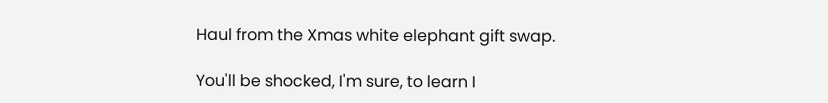Haul from the Xmas white elephant gift swap.

You'll be shocked, I'm sure, to learn I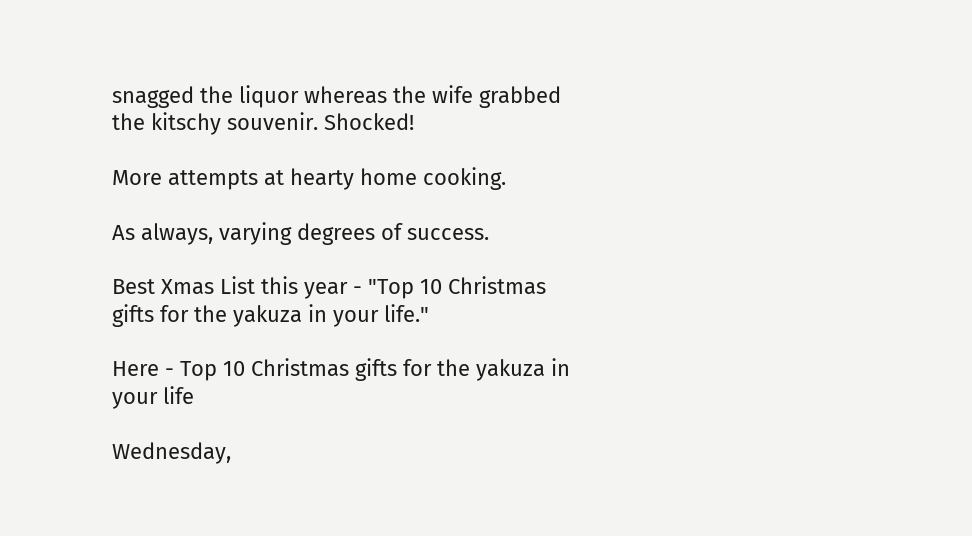snagged the liquor whereas the wife grabbed the kitschy souvenir. Shocked!

More attempts at hearty home cooking.

As always, varying degrees of success.

Best Xmas List this year - "Top 10 Christmas gifts for the yakuza in your life."

Here - Top 10 Christmas gifts for the yakuza in your life

Wednesday,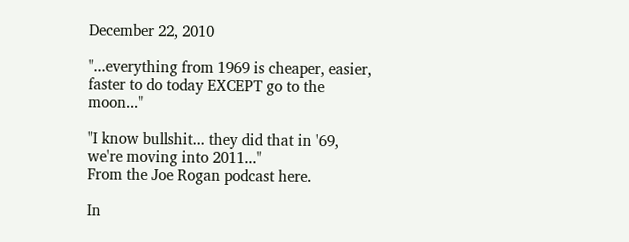December 22, 2010

"...everything from 1969 is cheaper, easier, faster to do today EXCEPT go to the moon..."

"I know bullshit... they did that in '69, we're moving into 2011..."
From the Joe Rogan podcast here.

In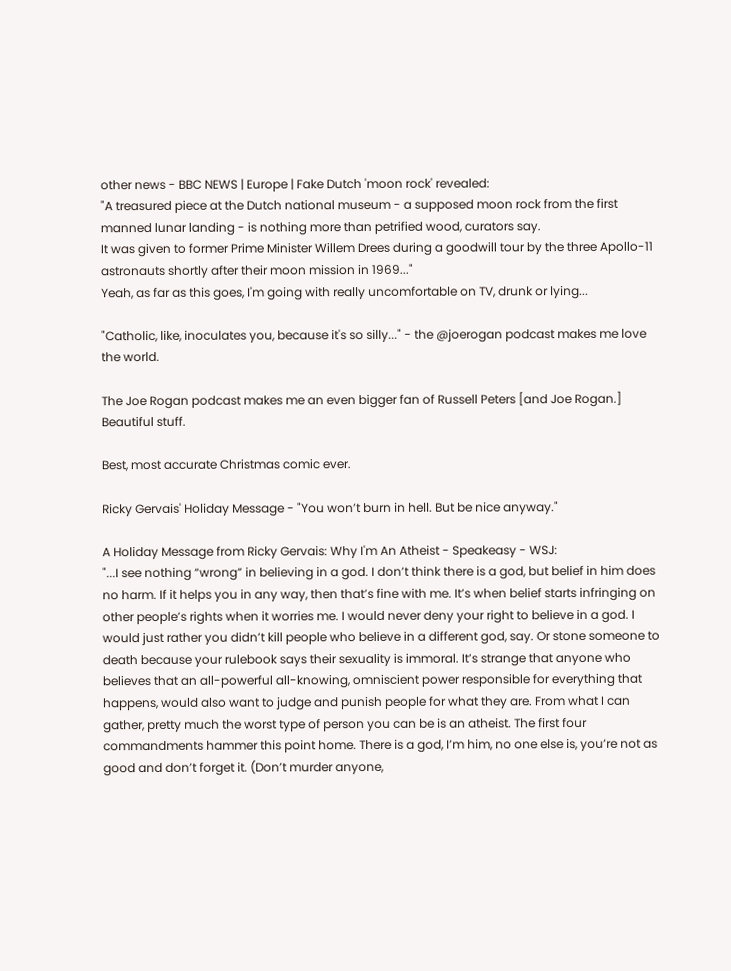other news - BBC NEWS | Europe | Fake Dutch 'moon rock' revealed:
"A treasured piece at the Dutch national museum - a supposed moon rock from the first manned lunar landing - is nothing more than petrified wood, curators say.
It was given to former Prime Minister Willem Drees during a goodwill tour by the three Apollo-11 astronauts shortly after their moon mission in 1969..."
Yeah, as far as this goes, I'm going with really uncomfortable on TV, drunk or lying...

"Catholic, like, inoculates you, because it's so silly..." - the @joerogan podcast makes me love the world.

The Joe Rogan podcast makes me an even bigger fan of Russell Peters [and Joe Rogan.]  Beautiful stuff.

Best, most accurate Christmas comic ever.

Ricky Gervais' Holiday Message - "You won’t burn in hell. But be nice anyway."

A Holiday Message from Ricky Gervais: Why I'm An Atheist - Speakeasy - WSJ:
"...I see nothing “wrong” in believing in a god. I don’t think there is a god, but belief in him does no harm. If it helps you in any way, then that’s fine with me. It’s when belief starts infringing on other people’s rights when it worries me. I would never deny your right to believe in a god. I would just rather you didn’t kill people who believe in a different god, say. Or stone someone to death because your rulebook says their sexuality is immoral. It’s strange that anyone who believes that an all-powerful all-knowing, omniscient power responsible for everything that happens, would also want to judge and punish people for what they are. From what I can gather, pretty much the worst type of person you can be is an atheist. The first four commandments hammer this point home. There is a god, I’m him, no one else is, you’re not as good and don’t forget it. (Don’t murder anyone,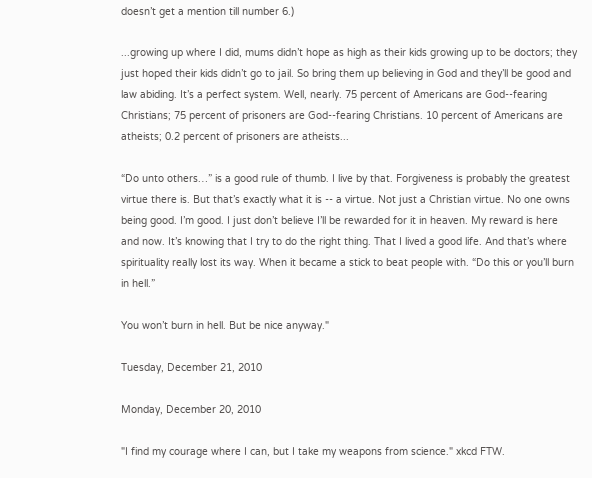doesn’t get a mention till number 6.)

...growing up where I did, mums didn’t hope as high as their kids growing up to be doctors; they just hoped their kids didn’t go to jail. So bring them up believing in God and they’ll be good and law abiding. It’s a perfect system. Well, nearly. 75 percent of Americans are God-‐fearing Christians; 75 percent of prisoners are God-‐fearing Christians. 10 percent of Americans are atheists; 0.2 percent of prisoners are atheists...

“Do unto others…” is a good rule of thumb. I live by that. Forgiveness is probably the greatest virtue there is. But that’s exactly what it is -‐ a virtue. Not just a Christian virtue. No one owns being good. I’m good. I just don’t believe I’ll be rewarded for it in heaven. My reward is here and now. It’s knowing that I try to do the right thing. That I lived a good life. And that’s where spirituality really lost its way. When it became a stick to beat people with. “Do this or you’ll burn in hell.”

You won’t burn in hell. But be nice anyway."

Tuesday, December 21, 2010

Monday, December 20, 2010

"I find my courage where I can, but I take my weapons from science." xkcd FTW.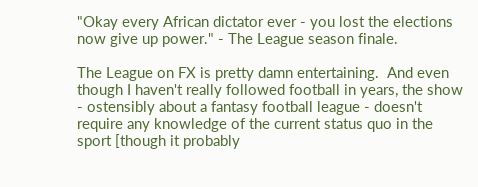"Okay every African dictator ever - you lost the elections now give up power." - The League season finale.

The League on FX is pretty damn entertaining.  And even though I haven't really followed football in years, the show - ostensibly about a fantasy football league - doesn't require any knowledge of the current status quo in the sport [though it probably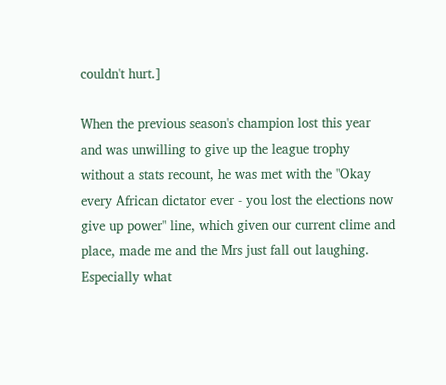couldn't hurt.]

When the previous season's champion lost this year and was unwilling to give up the league trophy without a stats recount, he was met with the "Okay every African dictator ever - you lost the elections now give up power" line, which given our current clime and place, made me and the Mrs just fall out laughing.  Especially what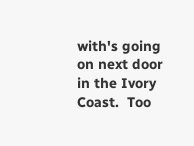with's going on next door in the Ivory Coast.  Too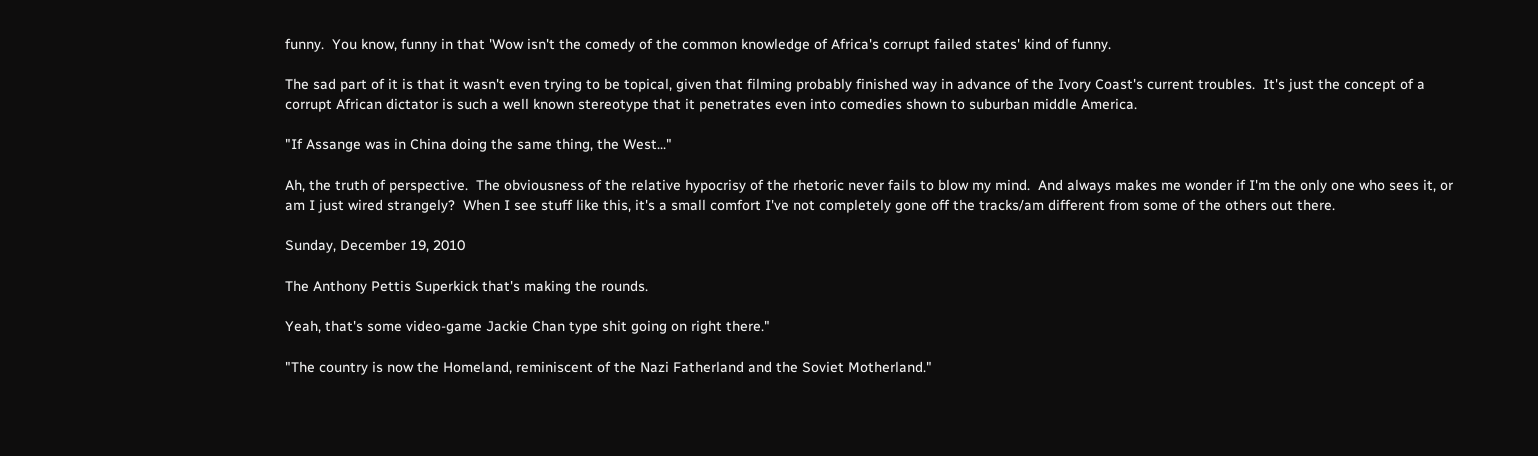funny.  You know, funny in that 'Wow isn't the comedy of the common knowledge of Africa's corrupt failed states' kind of funny.

The sad part of it is that it wasn't even trying to be topical, given that filming probably finished way in advance of the Ivory Coast's current troubles.  It's just the concept of a corrupt African dictator is such a well known stereotype that it penetrates even into comedies shown to suburban middle America.

"If Assange was in China doing the same thing, the West..."

Ah, the truth of perspective.  The obviousness of the relative hypocrisy of the rhetoric never fails to blow my mind.  And always makes me wonder if I'm the only one who sees it, or am I just wired strangely?  When I see stuff like this, it's a small comfort I've not completely gone off the tracks/am different from some of the others out there.

Sunday, December 19, 2010

The Anthony Pettis Superkick that's making the rounds.

Yeah, that's some video-game Jackie Chan type shit going on right there."

"The country is now the Homeland, reminiscent of the Nazi Fatherland and the Soviet Motherland."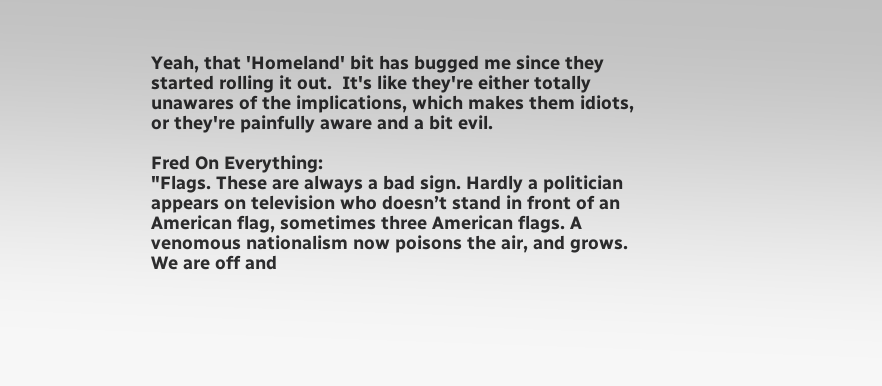Yeah, that 'Homeland' bit has bugged me since they started rolling it out.  It's like they're either totally unawares of the implications, which makes them idiots, or they're painfully aware and a bit evil.

Fred On Everything:
"Flags. These are always a bad sign. Hardly a politician appears on television who doesn’t stand in front of an American flag, sometimes three American flags. A venomous nationalism now poisons the air, and grows. We are off and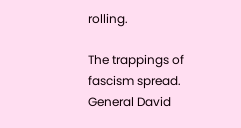rolling.

The trappings of fascism spread. General David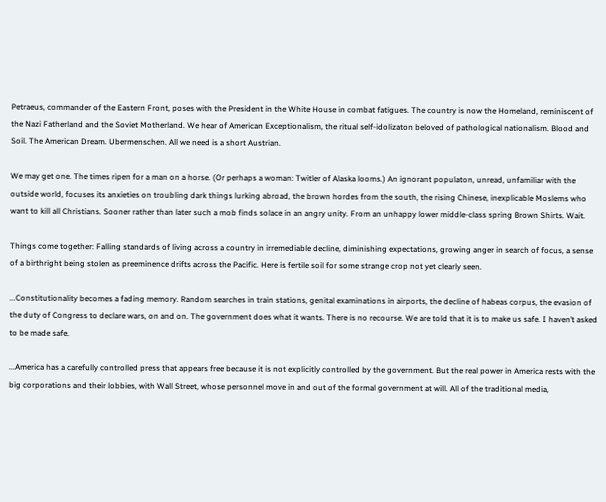Petraeus, commander of the Eastern Front, poses with the President in the White House in combat fatigues. The country is now the Homeland, reminiscent of the Nazi Fatherland and the Soviet Motherland. We hear of American Exceptionalism, the ritual self-idolizaton beloved of pathological nationalism. Blood and Soil. The American Dream. Ubermenschen. All we need is a short Austrian.

We may get one. The times ripen for a man on a horse. (Or perhaps a woman: Twitler of Alaska looms.) An ignorant populaton, unread, unfamiliar with the outside world, focuses its anxieties on troubling dark things lurking abroad, the brown hordes from the south, the rising Chinese, inexplicable Moslems who want to kill all Christians. Sooner rather than later such a mob finds solace in an angry unity. From an unhappy lower middle-class spring Brown Shirts. Wait.

Things come together: Falling standards of living across a country in irremediable decline, diminishing expectations, growing anger in search of focus, a sense of a birthright being stolen as preeminence drifts across the Pacific. Here is fertile soil for some strange crop not yet clearly seen.

...Constitutionality becomes a fading memory. Random searches in train stations, genital examinations in airports, the decline of habeas corpus, the evasion of the duty of Congress to declare wars, on and on. The government does what it wants. There is no recourse. We are told that it is to make us safe. I haven’t asked to be made safe.

...America has a carefully controlled press that appears free because it is not explicitly controlled by the government. But the real power in America rests with the big corporations and their lobbies, with Wall Street, whose personnel move in and out of the formal government at will. All of the traditional media,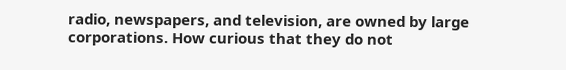radio, newspapers, and television, are owned by large corporations. How curious that they do not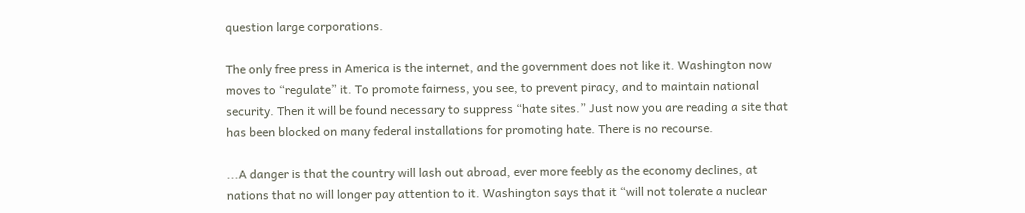question large corporations.

The only free press in America is the internet, and the government does not like it. Washington now moves to “regulate” it. To promote fairness, you see, to prevent piracy, and to maintain national security. Then it will be found necessary to suppress “hate sites.” Just now you are reading a site that has been blocked on many federal installations for promoting hate. There is no recourse.

...A danger is that the country will lash out abroad, ever more feebly as the economy declines, at nations that no will longer pay attention to it. Washington says that it “will not tolerate a nuclear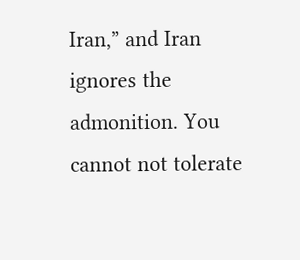Iran,” and Iran ignores the admonition. You cannot not tolerate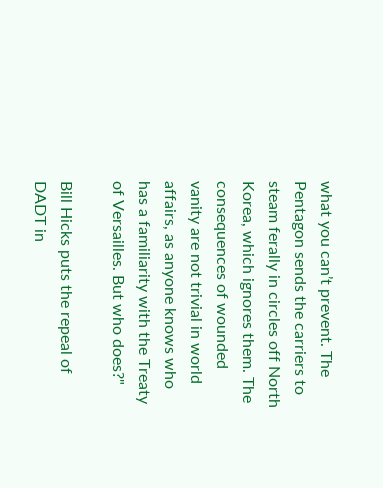what you can’t prevent. The Pentagon sends the carriers to steam ferally in circles off North Korea, which ignores them. The consequences of wounded vanity are not trivial in world affairs, as anyone knows who has a familiarity with the Treaty of Versailles. But who does?"

Bill Hicks puts the repeal of DADT in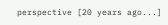perspective [20 years ago...]